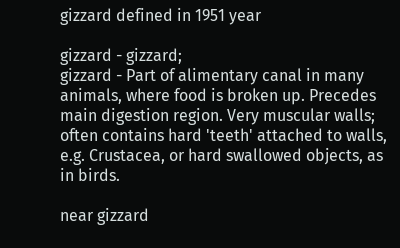gizzard defined in 1951 year

gizzard - gizzard;
gizzard - Part of alimentary canal in many animals, where food is broken up. Precedes main digestion region. Very muscular walls; often contains hard 'teeth' attached to walls, e.g. Crustacea, or hard swallowed objects, as in birds.

near gizzard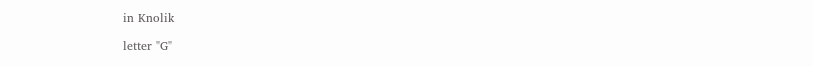in Knolik

letter "G"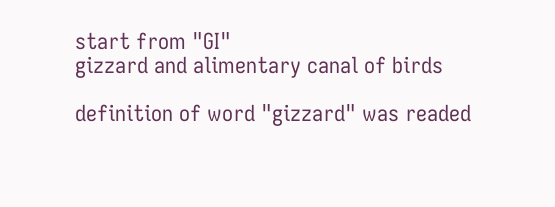start from "GI"
gizzard and alimentary canal of birds

definition of word "gizzard" was readed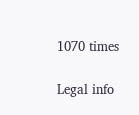1070 times

Legal info